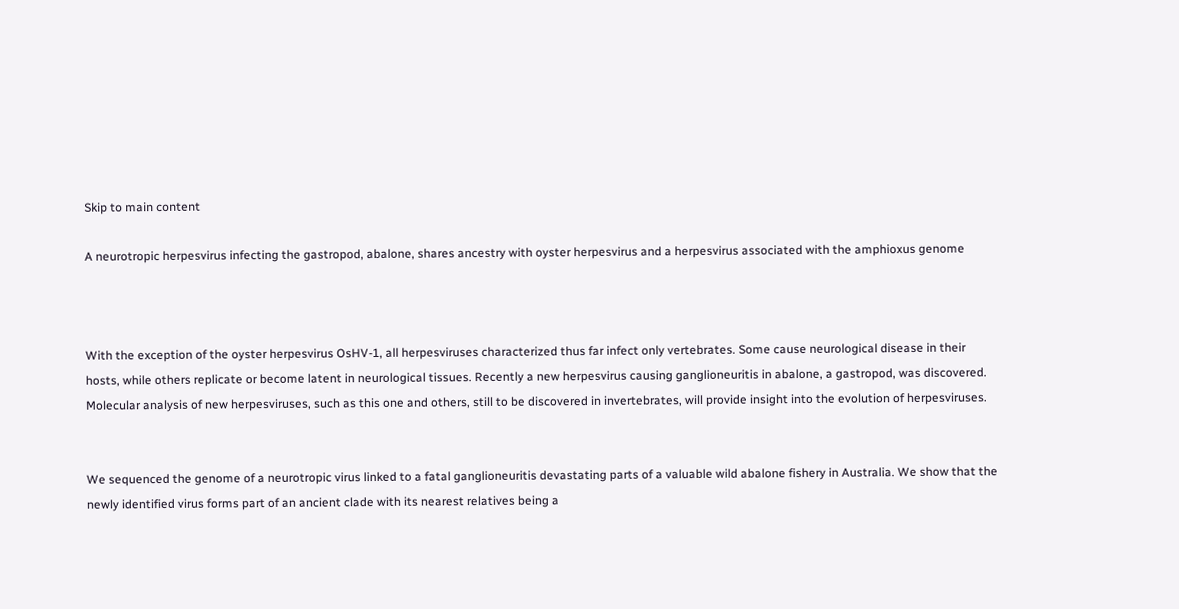Skip to main content

A neurotropic herpesvirus infecting the gastropod, abalone, shares ancestry with oyster herpesvirus and a herpesvirus associated with the amphioxus genome



With the exception of the oyster herpesvirus OsHV-1, all herpesviruses characterized thus far infect only vertebrates. Some cause neurological disease in their hosts, while others replicate or become latent in neurological tissues. Recently a new herpesvirus causing ganglioneuritis in abalone, a gastropod, was discovered. Molecular analysis of new herpesviruses, such as this one and others, still to be discovered in invertebrates, will provide insight into the evolution of herpesviruses.


We sequenced the genome of a neurotropic virus linked to a fatal ganglioneuritis devastating parts of a valuable wild abalone fishery in Australia. We show that the newly identified virus forms part of an ancient clade with its nearest relatives being a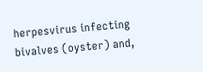herpesvirus infecting bivalves (oyster) and,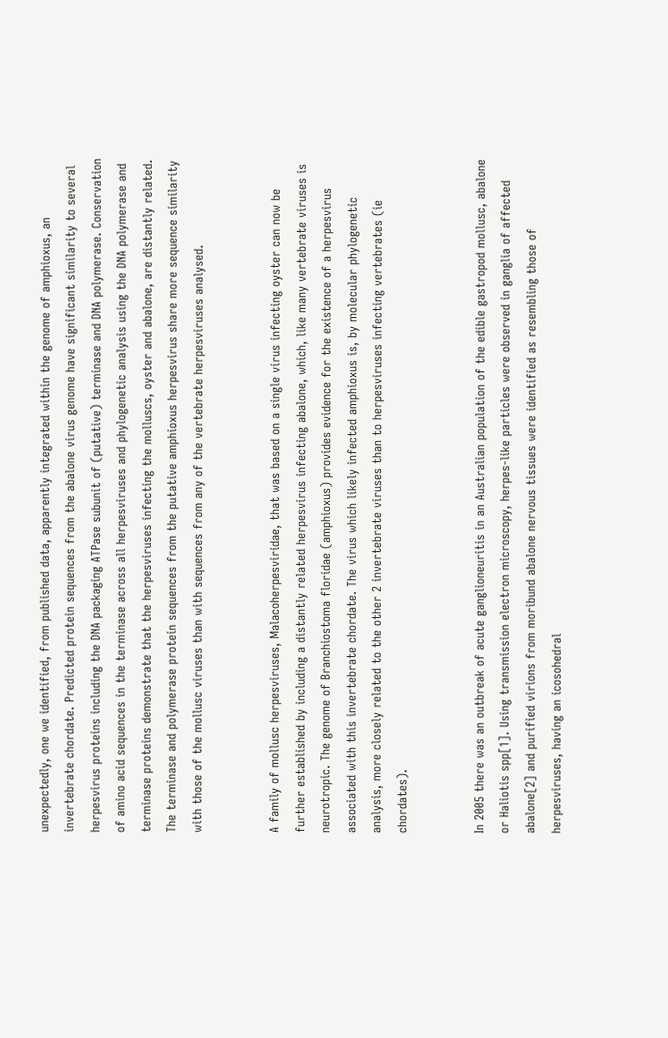unexpectedly, one we identified, from published data, apparently integrated within the genome of amphioxus, an invertebrate chordate. Predicted protein sequences from the abalone virus genome have significant similarity to several herpesvirus proteins including the DNA packaging ATPase subunit of (putative) terminase and DNA polymerase. Conservation of amino acid sequences in the terminase across all herpesviruses and phylogenetic analysis using the DNA polymerase and terminase proteins demonstrate that the herpesviruses infecting the molluscs, oyster and abalone, are distantly related. The terminase and polymerase protein sequences from the putative amphioxus herpesvirus share more sequence similarity with those of the mollusc viruses than with sequences from any of the vertebrate herpesviruses analysed.


A family of mollusc herpesviruses, Malacoherpesviridae, that was based on a single virus infecting oyster can now be further established by including a distantly related herpesvirus infecting abalone, which, like many vertebrate viruses is neurotropic. The genome of Branchiostoma floridae (amphioxus) provides evidence for the existence of a herpesvirus associated with this invertebrate chordate. The virus which likely infected amphioxus is, by molecular phylogenetic analysis, more closely related to the other 2 invertebrate viruses than to herpesviruses infecting vertebrates (ie chordates).


In 2005 there was an outbreak of acute ganglioneuritis in an Australian population of the edible gastropod mollusc, abalone or Haliotis spp[1]. Using transmission electron microscopy, herpes-like particles were observed in ganglia of affected abalone[2] and purified virions from moribund abalone nervous tissues were identified as resembling those of herpesviruses, having an icosohedral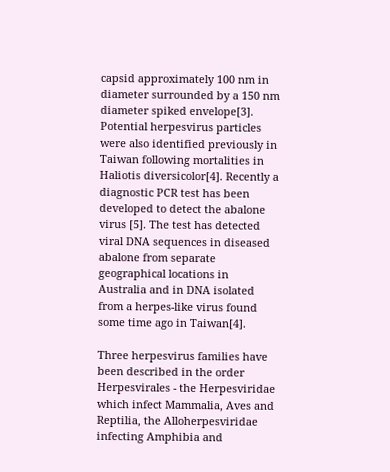capsid approximately 100 nm in diameter surrounded by a 150 nm diameter spiked envelope[3]. Potential herpesvirus particles were also identified previously in Taiwan following mortalities in Haliotis diversicolor[4]. Recently a diagnostic PCR test has been developed to detect the abalone virus [5]. The test has detected viral DNA sequences in diseased abalone from separate geographical locations in Australia and in DNA isolated from a herpes-like virus found some time ago in Taiwan[4].

Three herpesvirus families have been described in the order Herpesvirales - the Herpesviridae which infect Mammalia, Aves and Reptilia, the Alloherpesviridae infecting Amphibia and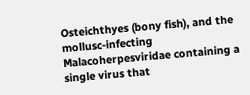Osteichthyes (bony fish), and the mollusc-infecting Malacoherpesviridae containing a single virus that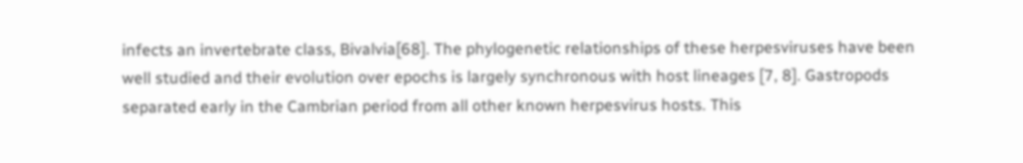infects an invertebrate class, Bivalvia[68]. The phylogenetic relationships of these herpesviruses have been well studied and their evolution over epochs is largely synchronous with host lineages [7, 8]. Gastropods separated early in the Cambrian period from all other known herpesvirus hosts. This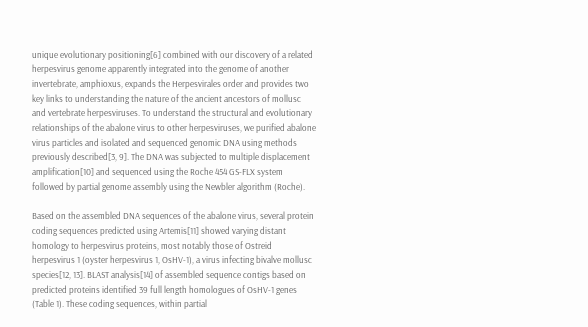unique evolutionary positioning[6] combined with our discovery of a related herpesvirus genome apparently integrated into the genome of another invertebrate, amphioxus, expands the Herpesvirales order and provides two key links to understanding the nature of the ancient ancestors of mollusc and vertebrate herpesviruses. To understand the structural and evolutionary relationships of the abalone virus to other herpesviruses, we purified abalone virus particles and isolated and sequenced genomic DNA using methods previously described[3, 9]. The DNA was subjected to multiple displacement amplification[10] and sequenced using the Roche 454 GS-FLX system followed by partial genome assembly using the Newbler algorithm (Roche).

Based on the assembled DNA sequences of the abalone virus, several protein coding sequences predicted using Artemis[11] showed varying distant homology to herpesvirus proteins, most notably those of Ostreid herpesvirus 1 (oyster herpesvirus 1, OsHV-1), a virus infecting bivalve mollusc species[12, 13]. BLAST analysis[14] of assembled sequence contigs based on predicted proteins identified 39 full length homologues of OsHV-1 genes (Table 1). These coding sequences, within partial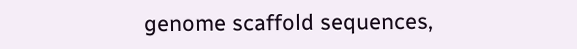genome scaffold sequences,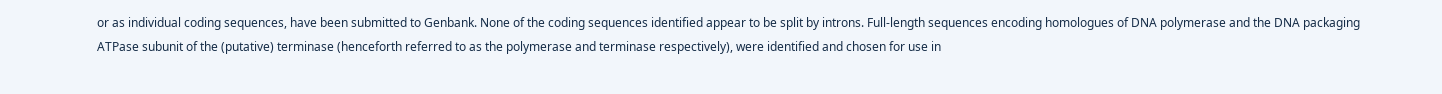or as individual coding sequences, have been submitted to Genbank. None of the coding sequences identified appear to be split by introns. Full-length sequences encoding homologues of DNA polymerase and the DNA packaging ATPase subunit of the (putative) terminase (henceforth referred to as the polymerase and terminase respectively), were identified and chosen for use in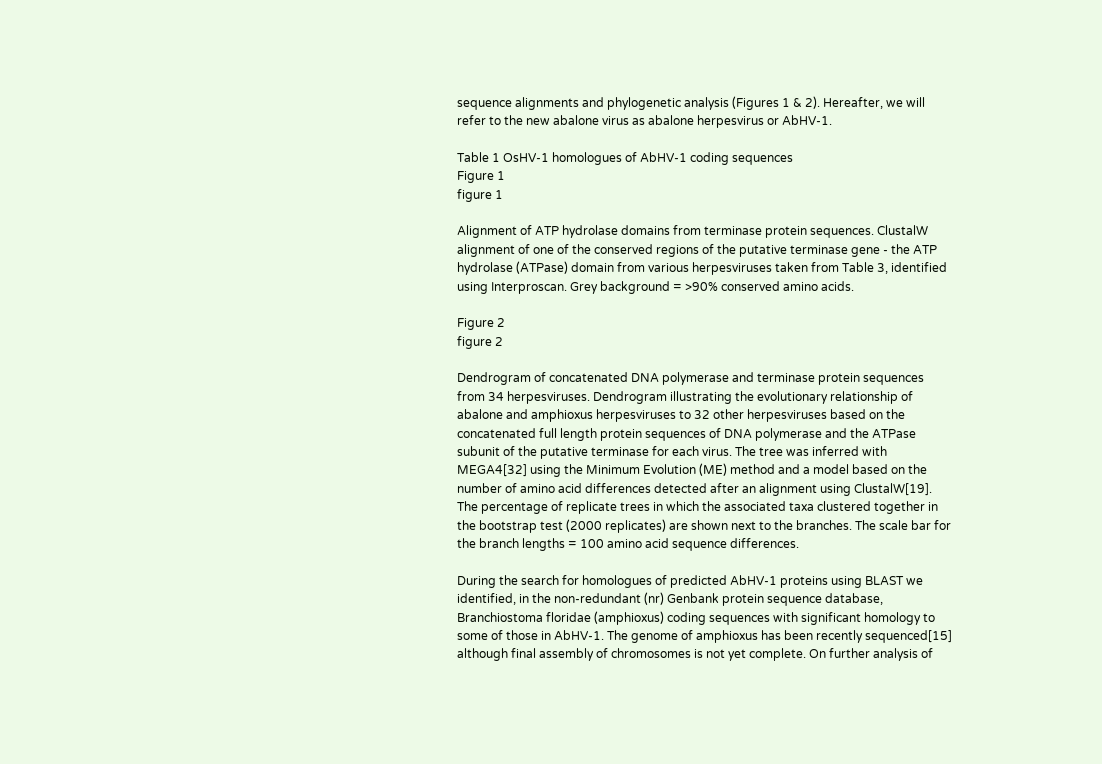sequence alignments and phylogenetic analysis (Figures 1 & 2). Hereafter, we will refer to the new abalone virus as abalone herpesvirus or AbHV-1.

Table 1 OsHV-1 homologues of AbHV-1 coding sequences
Figure 1
figure 1

Alignment of ATP hydrolase domains from terminase protein sequences. ClustalW alignment of one of the conserved regions of the putative terminase gene - the ATP hydrolase (ATPase) domain from various herpesviruses taken from Table 3, identified using Interproscan. Grey background = >90% conserved amino acids.

Figure 2
figure 2

Dendrogram of concatenated DNA polymerase and terminase protein sequences from 34 herpesviruses. Dendrogram illustrating the evolutionary relationship of abalone and amphioxus herpesviruses to 32 other herpesviruses based on the concatenated full length protein sequences of DNA polymerase and the ATPase subunit of the putative terminase for each virus. The tree was inferred with MEGA4[32] using the Minimum Evolution (ME) method and a model based on the number of amino acid differences detected after an alignment using ClustalW[19]. The percentage of replicate trees in which the associated taxa clustered together in the bootstrap test (2000 replicates) are shown next to the branches. The scale bar for the branch lengths = 100 amino acid sequence differences.

During the search for homologues of predicted AbHV-1 proteins using BLAST we identified, in the non-redundant (nr) Genbank protein sequence database, Branchiostoma floridae (amphioxus) coding sequences with significant homology to some of those in AbHV-1. The genome of amphioxus has been recently sequenced[15] although final assembly of chromosomes is not yet complete. On further analysis of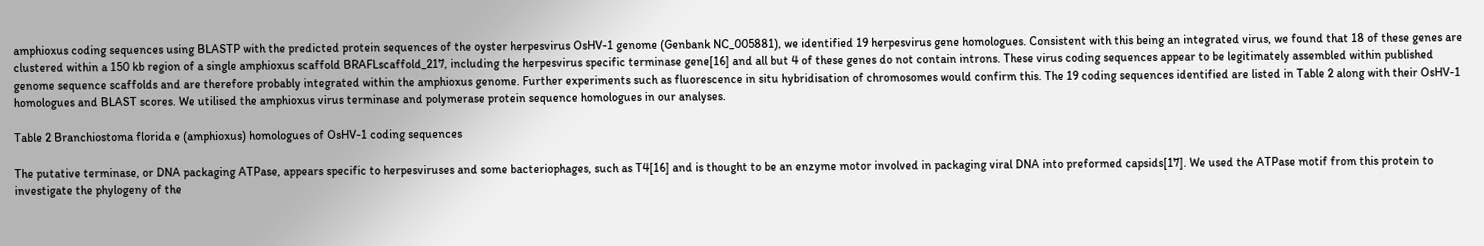amphioxus coding sequences using BLASTP with the predicted protein sequences of the oyster herpesvirus OsHV-1 genome (Genbank NC_005881), we identified 19 herpesvirus gene homologues. Consistent with this being an integrated virus, we found that 18 of these genes are clustered within a 150 kb region of a single amphioxus scaffold BRAFLscaffold_217, including the herpesvirus specific terminase gene[16] and all but 4 of these genes do not contain introns. These virus coding sequences appear to be legitimately assembled within published genome sequence scaffolds and are therefore probably integrated within the amphioxus genome. Further experiments such as fluorescence in situ hybridisation of chromosomes would confirm this. The 19 coding sequences identified are listed in Table 2 along with their OsHV-1 homologues and BLAST scores. We utilised the amphioxus virus terminase and polymerase protein sequence homologues in our analyses.

Table 2 Branchiostoma florida e (amphioxus) homologues of OsHV-1 coding sequences

The putative terminase, or DNA packaging ATPase, appears specific to herpesviruses and some bacteriophages, such as T4[16] and is thought to be an enzyme motor involved in packaging viral DNA into preformed capsids[17]. We used the ATPase motif from this protein to investigate the phylogeny of the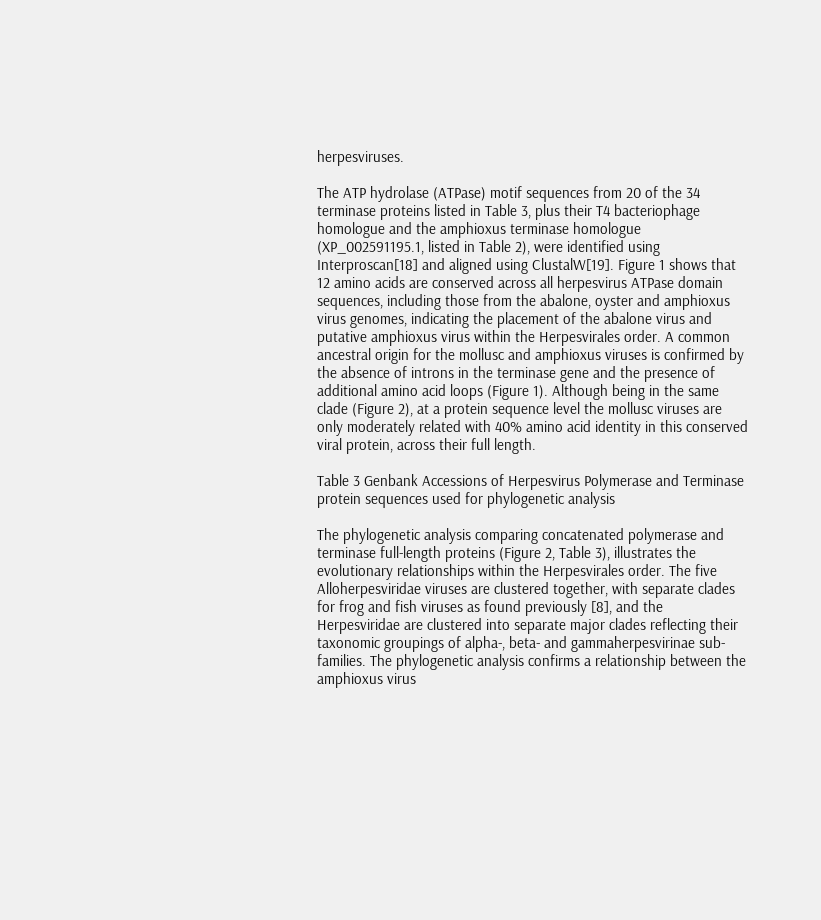herpesviruses.

The ATP hydrolase (ATPase) motif sequences from 20 of the 34 terminase proteins listed in Table 3, plus their T4 bacteriophage homologue and the amphioxus terminase homologue (XP_002591195.1, listed in Table 2), were identified using Interproscan[18] and aligned using ClustalW[19]. Figure 1 shows that 12 amino acids are conserved across all herpesvirus ATPase domain sequences, including those from the abalone, oyster and amphioxus virus genomes, indicating the placement of the abalone virus and putative amphioxus virus within the Herpesvirales order. A common ancestral origin for the mollusc and amphioxus viruses is confirmed by the absence of introns in the terminase gene and the presence of additional amino acid loops (Figure 1). Although being in the same clade (Figure 2), at a protein sequence level the mollusc viruses are only moderately related with 40% amino acid identity in this conserved viral protein, across their full length.

Table 3 Genbank Accessions of Herpesvirus Polymerase and Terminase protein sequences used for phylogenetic analysis

The phylogenetic analysis comparing concatenated polymerase and terminase full-length proteins (Figure 2, Table 3), illustrates the evolutionary relationships within the Herpesvirales order. The five Alloherpesviridae viruses are clustered together, with separate clades for frog and fish viruses as found previously [8], and the Herpesviridae are clustered into separate major clades reflecting their taxonomic groupings of alpha-, beta- and gammaherpesvirinae sub-families. The phylogenetic analysis confirms a relationship between the amphioxus virus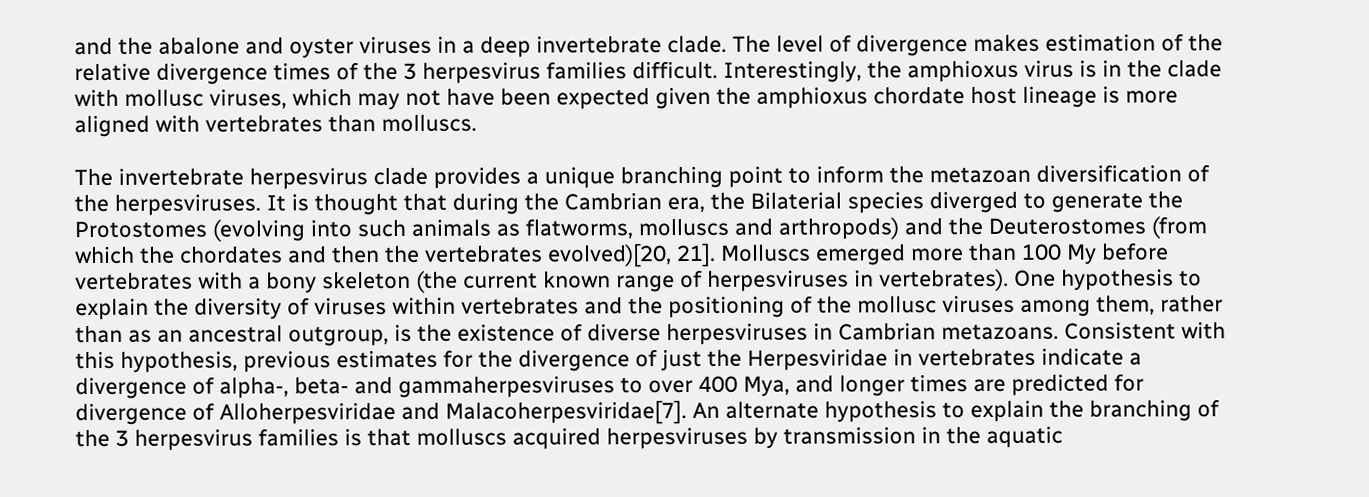and the abalone and oyster viruses in a deep invertebrate clade. The level of divergence makes estimation of the relative divergence times of the 3 herpesvirus families difficult. Interestingly, the amphioxus virus is in the clade with mollusc viruses, which may not have been expected given the amphioxus chordate host lineage is more aligned with vertebrates than molluscs.

The invertebrate herpesvirus clade provides a unique branching point to inform the metazoan diversification of the herpesviruses. It is thought that during the Cambrian era, the Bilaterial species diverged to generate the Protostomes (evolving into such animals as flatworms, molluscs and arthropods) and the Deuterostomes (from which the chordates and then the vertebrates evolved)[20, 21]. Molluscs emerged more than 100 My before vertebrates with a bony skeleton (the current known range of herpesviruses in vertebrates). One hypothesis to explain the diversity of viruses within vertebrates and the positioning of the mollusc viruses among them, rather than as an ancestral outgroup, is the existence of diverse herpesviruses in Cambrian metazoans. Consistent with this hypothesis, previous estimates for the divergence of just the Herpesviridae in vertebrates indicate a divergence of alpha-, beta- and gammaherpesviruses to over 400 Mya, and longer times are predicted for divergence of Alloherpesviridae and Malacoherpesviridae[7]. An alternate hypothesis to explain the branching of the 3 herpesvirus families is that molluscs acquired herpesviruses by transmission in the aquatic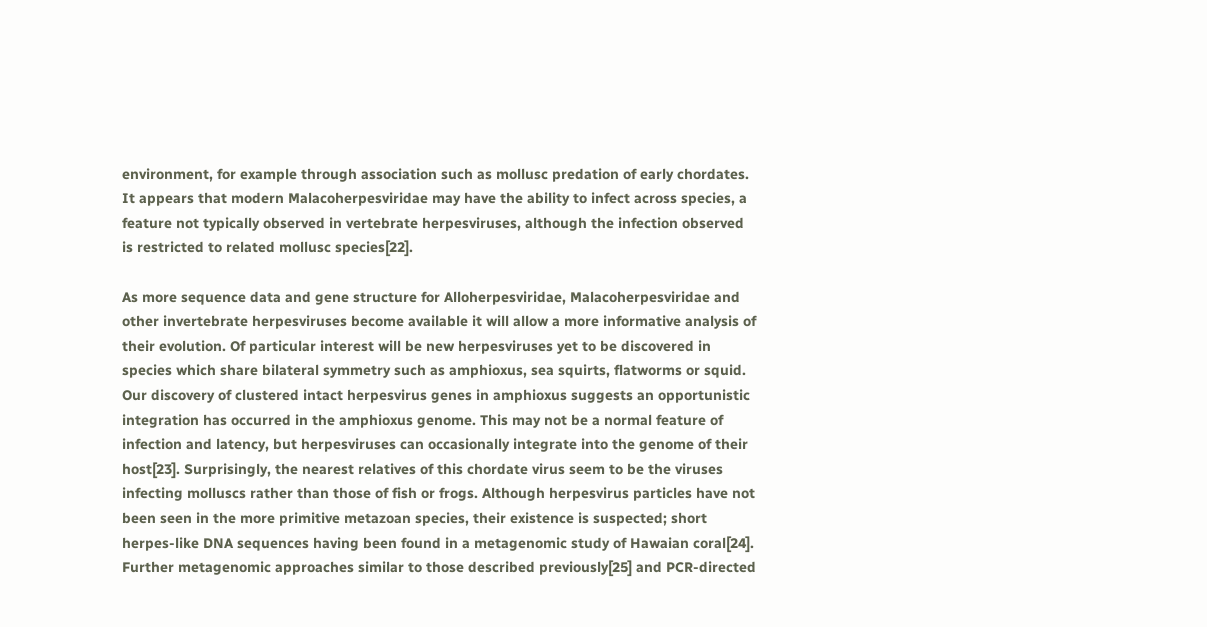environment, for example through association such as mollusc predation of early chordates. It appears that modern Malacoherpesviridae may have the ability to infect across species, a feature not typically observed in vertebrate herpesviruses, although the infection observed is restricted to related mollusc species[22].

As more sequence data and gene structure for Alloherpesviridae, Malacoherpesviridae and other invertebrate herpesviruses become available it will allow a more informative analysis of their evolution. Of particular interest will be new herpesviruses yet to be discovered in species which share bilateral symmetry such as amphioxus, sea squirts, flatworms or squid. Our discovery of clustered intact herpesvirus genes in amphioxus suggests an opportunistic integration has occurred in the amphioxus genome. This may not be a normal feature of infection and latency, but herpesviruses can occasionally integrate into the genome of their host[23]. Surprisingly, the nearest relatives of this chordate virus seem to be the viruses infecting molluscs rather than those of fish or frogs. Although herpesvirus particles have not been seen in the more primitive metazoan species, their existence is suspected; short herpes-like DNA sequences having been found in a metagenomic study of Hawaian coral[24]. Further metagenomic approaches similar to those described previously[25] and PCR-directed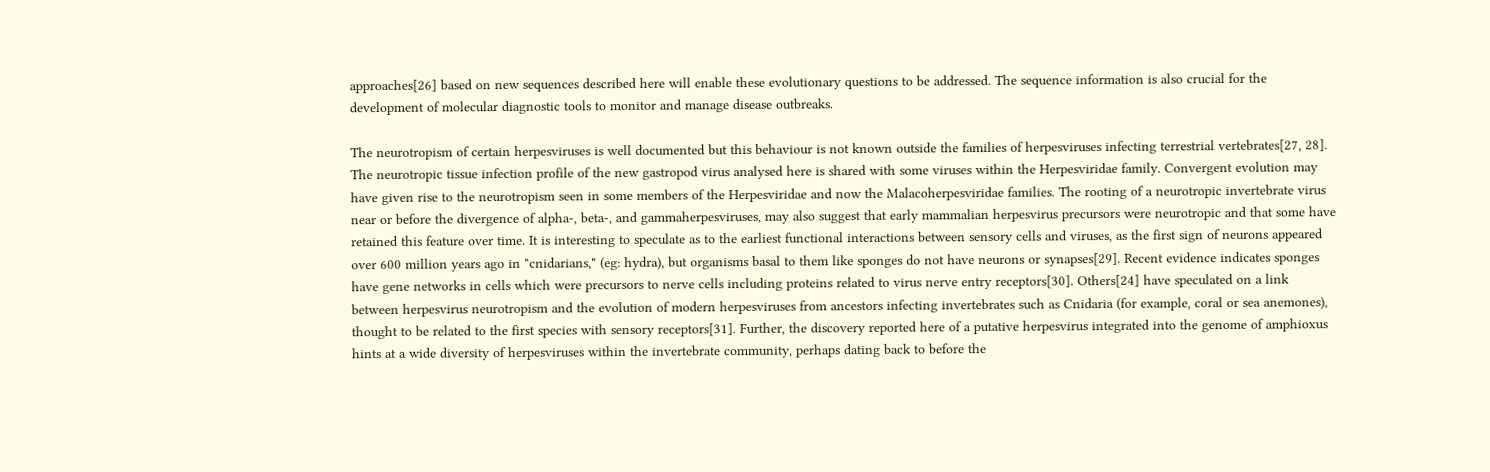approaches[26] based on new sequences described here will enable these evolutionary questions to be addressed. The sequence information is also crucial for the development of molecular diagnostic tools to monitor and manage disease outbreaks.

The neurotropism of certain herpesviruses is well documented but this behaviour is not known outside the families of herpesviruses infecting terrestrial vertebrates[27, 28]. The neurotropic tissue infection profile of the new gastropod virus analysed here is shared with some viruses within the Herpesviridae family. Convergent evolution may have given rise to the neurotropism seen in some members of the Herpesviridae and now the Malacoherpesviridae families. The rooting of a neurotropic invertebrate virus near or before the divergence of alpha-, beta-, and gammaherpesviruses, may also suggest that early mammalian herpesvirus precursors were neurotropic and that some have retained this feature over time. It is interesting to speculate as to the earliest functional interactions between sensory cells and viruses, as the first sign of neurons appeared over 600 million years ago in "cnidarians," (eg: hydra), but organisms basal to them like sponges do not have neurons or synapses[29]. Recent evidence indicates sponges have gene networks in cells which were precursors to nerve cells including proteins related to virus nerve entry receptors[30]. Others[24] have speculated on a link between herpesvirus neurotropism and the evolution of modern herpesviruses from ancestors infecting invertebrates such as Cnidaria (for example, coral or sea anemones), thought to be related to the first species with sensory receptors[31]. Further, the discovery reported here of a putative herpesvirus integrated into the genome of amphioxus hints at a wide diversity of herpesviruses within the invertebrate community, perhaps dating back to before the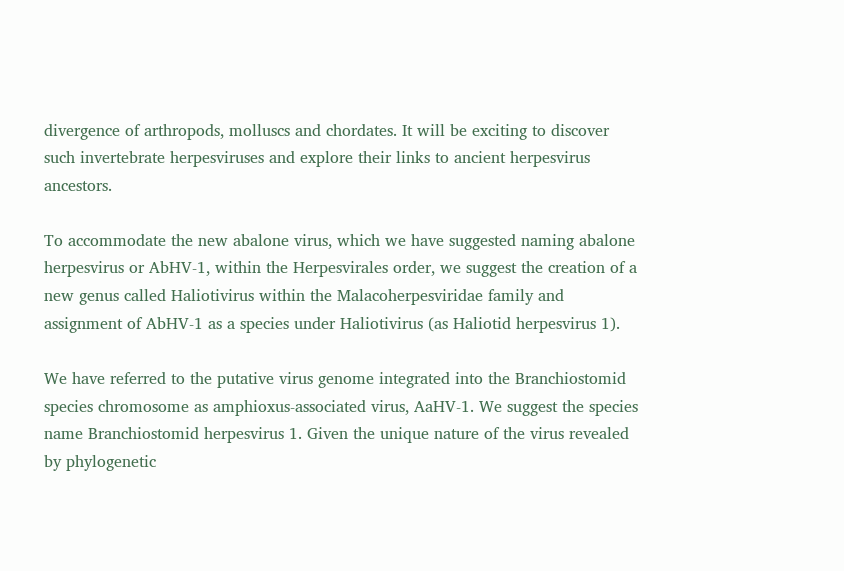divergence of arthropods, molluscs and chordates. It will be exciting to discover such invertebrate herpesviruses and explore their links to ancient herpesvirus ancestors.

To accommodate the new abalone virus, which we have suggested naming abalone herpesvirus or AbHV-1, within the Herpesvirales order, we suggest the creation of a new genus called Haliotivirus within the Malacoherpesviridae family and assignment of AbHV-1 as a species under Haliotivirus (as Haliotid herpesvirus 1).

We have referred to the putative virus genome integrated into the Branchiostomid species chromosome as amphioxus-associated virus, AaHV-1. We suggest the species name Branchiostomid herpesvirus 1. Given the unique nature of the virus revealed by phylogenetic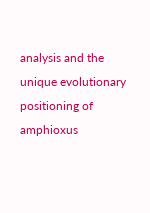analysis and the unique evolutionary positioning of amphioxus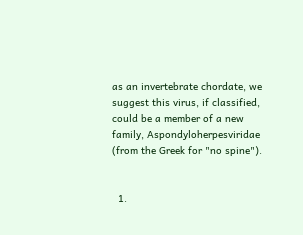as an invertebrate chordate, we suggest this virus, if classified, could be a member of a new family, Aspondyloherpesviridae (from the Greek for "no spine").


  1.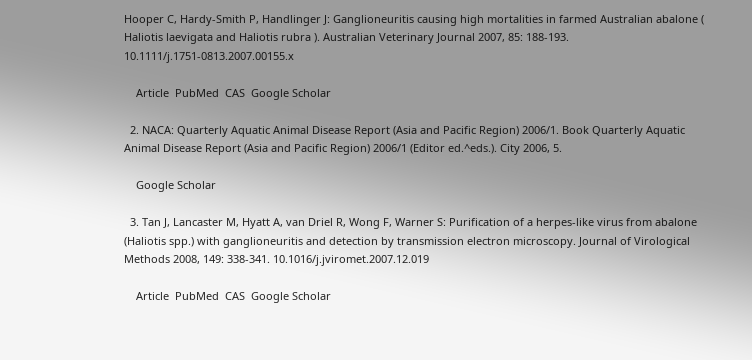Hooper C, Hardy-Smith P, Handlinger J: Ganglioneuritis causing high mortalities in farmed Australian abalone ( Haliotis laevigata and Haliotis rubra ). Australian Veterinary Journal 2007, 85: 188-193. 10.1111/j.1751-0813.2007.00155.x

    Article  PubMed  CAS  Google Scholar

  2. NACA: Quarterly Aquatic Animal Disease Report (Asia and Pacific Region) 2006/1. Book Quarterly Aquatic Animal Disease Report (Asia and Pacific Region) 2006/1 (Editor ed.^eds.). City 2006, 5.

    Google Scholar

  3. Tan J, Lancaster M, Hyatt A, van Driel R, Wong F, Warner S: Purification of a herpes-like virus from abalone (Haliotis spp.) with ganglioneuritis and detection by transmission electron microscopy. Journal of Virological Methods 2008, 149: 338-341. 10.1016/j.jviromet.2007.12.019

    Article  PubMed  CAS  Google Scholar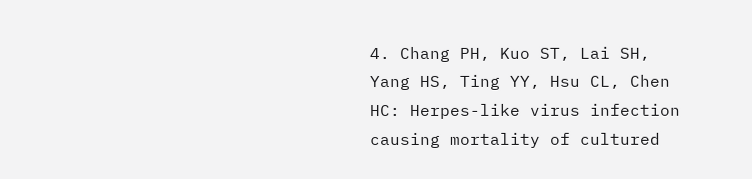4. Chang PH, Kuo ST, Lai SH, Yang HS, Ting YY, Hsu CL, Chen HC: Herpes-like virus infection causing mortality of cultured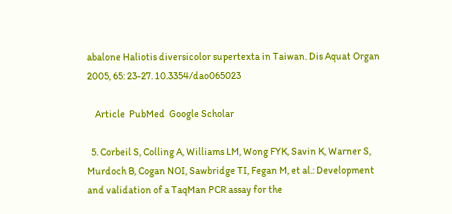abalone Haliotis diversicolor supertexta in Taiwan. Dis Aquat Organ 2005, 65: 23-27. 10.3354/dao065023

    Article  PubMed  Google Scholar

  5. Corbeil S, Colling A, Williams LM, Wong FYK, Savin K, Warner S, Murdoch B, Cogan NOI, Sawbridge TI, Fegan M, et al.: Development and validation of a TaqMan PCR assay for the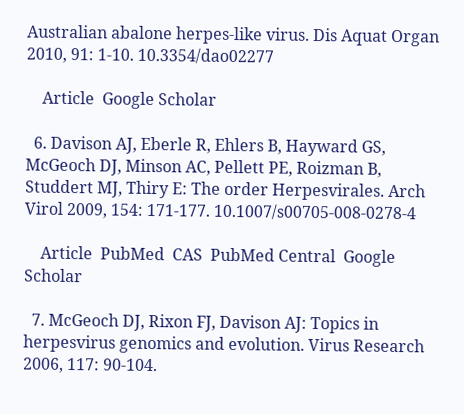Australian abalone herpes-like virus. Dis Aquat Organ 2010, 91: 1-10. 10.3354/dao02277

    Article  Google Scholar

  6. Davison AJ, Eberle R, Ehlers B, Hayward GS, McGeoch DJ, Minson AC, Pellett PE, Roizman B, Studdert MJ, Thiry E: The order Herpesvirales. Arch Virol 2009, 154: 171-177. 10.1007/s00705-008-0278-4

    Article  PubMed  CAS  PubMed Central  Google Scholar

  7. McGeoch DJ, Rixon FJ, Davison AJ: Topics in herpesvirus genomics and evolution. Virus Research 2006, 117: 90-104.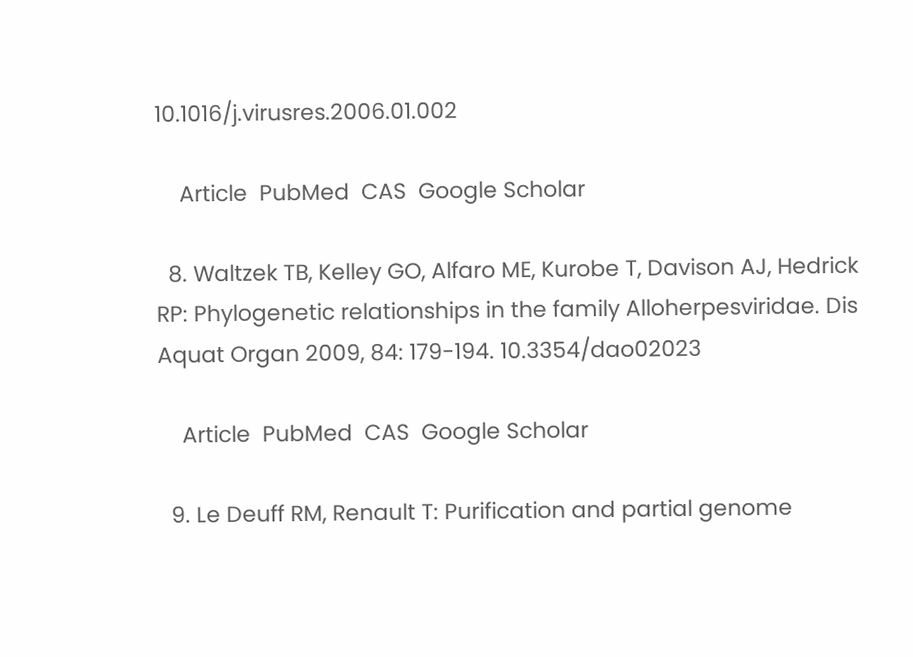10.1016/j.virusres.2006.01.002

    Article  PubMed  CAS  Google Scholar

  8. Waltzek TB, Kelley GO, Alfaro ME, Kurobe T, Davison AJ, Hedrick RP: Phylogenetic relationships in the family Alloherpesviridae. Dis Aquat Organ 2009, 84: 179-194. 10.3354/dao02023

    Article  PubMed  CAS  Google Scholar

  9. Le Deuff RM, Renault T: Purification and partial genome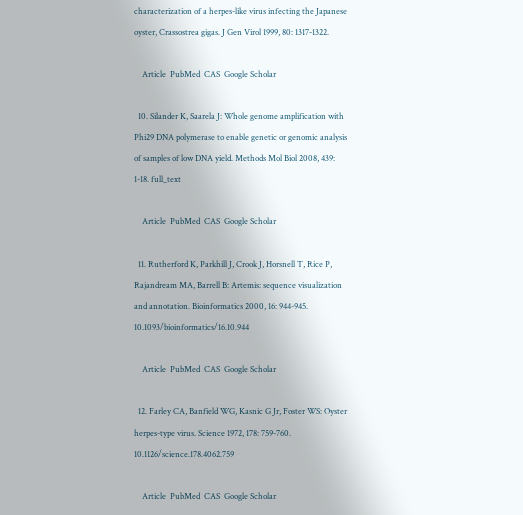characterization of a herpes-like virus infecting the Japanese oyster, Crassostrea gigas. J Gen Virol 1999, 80: 1317-1322.

    Article  PubMed  CAS  Google Scholar

  10. Silander K, Saarela J: Whole genome amplification with Phi29 DNA polymerase to enable genetic or genomic analysis of samples of low DNA yield. Methods Mol Biol 2008, 439: 1-18. full_text

    Article  PubMed  CAS  Google Scholar

  11. Rutherford K, Parkhill J, Crook J, Horsnell T, Rice P, Rajandream MA, Barrell B: Artemis: sequence visualization and annotation. Bioinformatics 2000, 16: 944-945. 10.1093/bioinformatics/16.10.944

    Article  PubMed  CAS  Google Scholar

  12. Farley CA, Banfield WG, Kasnic G Jr, Foster WS: Oyster herpes-type virus. Science 1972, 178: 759-760. 10.1126/science.178.4062.759

    Article  PubMed  CAS  Google Scholar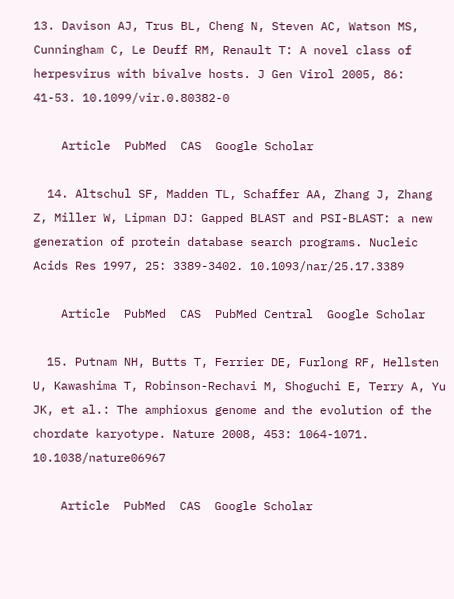13. Davison AJ, Trus BL, Cheng N, Steven AC, Watson MS, Cunningham C, Le Deuff RM, Renault T: A novel class of herpesvirus with bivalve hosts. J Gen Virol 2005, 86: 41-53. 10.1099/vir.0.80382-0

    Article  PubMed  CAS  Google Scholar

  14. Altschul SF, Madden TL, Schaffer AA, Zhang J, Zhang Z, Miller W, Lipman DJ: Gapped BLAST and PSI-BLAST: a new generation of protein database search programs. Nucleic Acids Res 1997, 25: 3389-3402. 10.1093/nar/25.17.3389

    Article  PubMed  CAS  PubMed Central  Google Scholar

  15. Putnam NH, Butts T, Ferrier DE, Furlong RF, Hellsten U, Kawashima T, Robinson-Rechavi M, Shoguchi E, Terry A, Yu JK, et al.: The amphioxus genome and the evolution of the chordate karyotype. Nature 2008, 453: 1064-1071. 10.1038/nature06967

    Article  PubMed  CAS  Google Scholar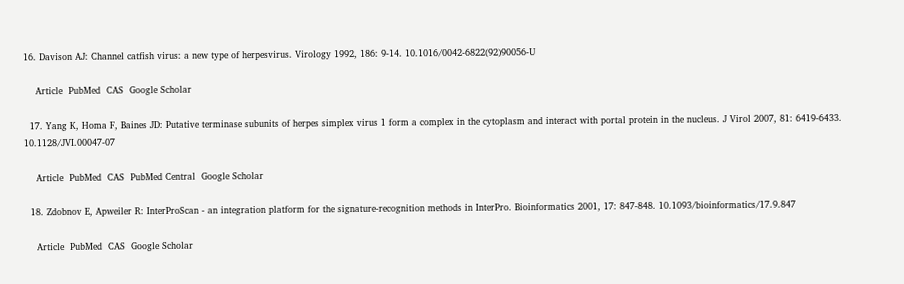16. Davison AJ: Channel catfish virus: a new type of herpesvirus. Virology 1992, 186: 9-14. 10.1016/0042-6822(92)90056-U

    Article  PubMed  CAS  Google Scholar

  17. Yang K, Homa F, Baines JD: Putative terminase subunits of herpes simplex virus 1 form a complex in the cytoplasm and interact with portal protein in the nucleus. J Virol 2007, 81: 6419-6433. 10.1128/JVI.00047-07

    Article  PubMed  CAS  PubMed Central  Google Scholar

  18. Zdobnov E, Apweiler R: InterProScan - an integration platform for the signature-recognition methods in InterPro. Bioinformatics 2001, 17: 847-848. 10.1093/bioinformatics/17.9.847

    Article  PubMed  CAS  Google Scholar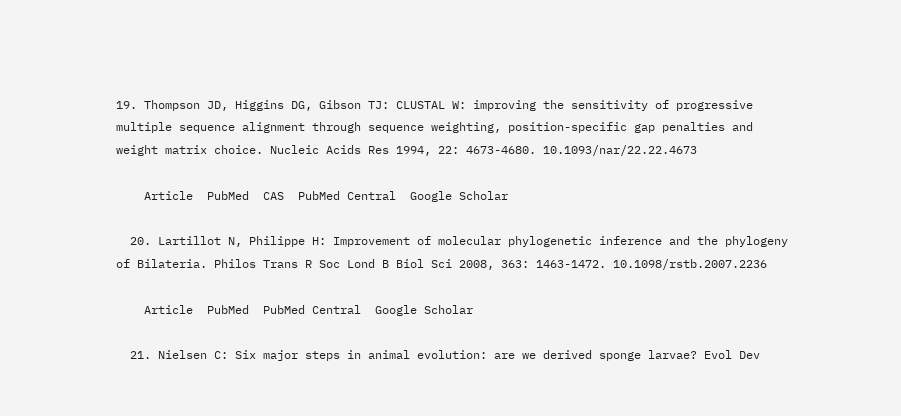19. Thompson JD, Higgins DG, Gibson TJ: CLUSTAL W: improving the sensitivity of progressive multiple sequence alignment through sequence weighting, position-specific gap penalties and weight matrix choice. Nucleic Acids Res 1994, 22: 4673-4680. 10.1093/nar/22.22.4673

    Article  PubMed  CAS  PubMed Central  Google Scholar

  20. Lartillot N, Philippe H: Improvement of molecular phylogenetic inference and the phylogeny of Bilateria. Philos Trans R Soc Lond B Biol Sci 2008, 363: 1463-1472. 10.1098/rstb.2007.2236

    Article  PubMed  PubMed Central  Google Scholar

  21. Nielsen C: Six major steps in animal evolution: are we derived sponge larvae? Evol Dev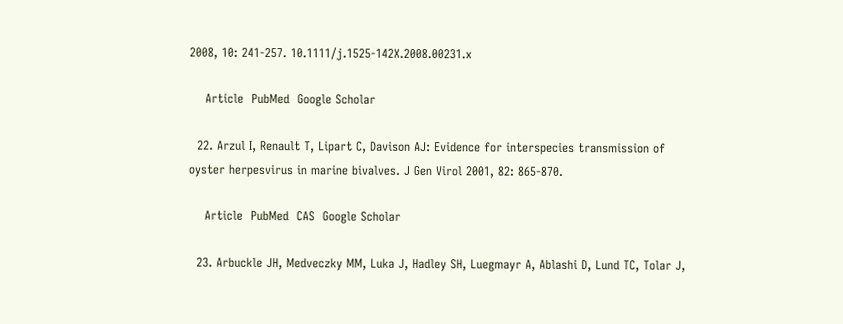2008, 10: 241-257. 10.1111/j.1525-142X.2008.00231.x

    Article  PubMed  Google Scholar

  22. Arzul I, Renault T, Lipart C, Davison AJ: Evidence for interspecies transmission of oyster herpesvirus in marine bivalves. J Gen Virol 2001, 82: 865-870.

    Article  PubMed  CAS  Google Scholar

  23. Arbuckle JH, Medveczky MM, Luka J, Hadley SH, Luegmayr A, Ablashi D, Lund TC, Tolar J,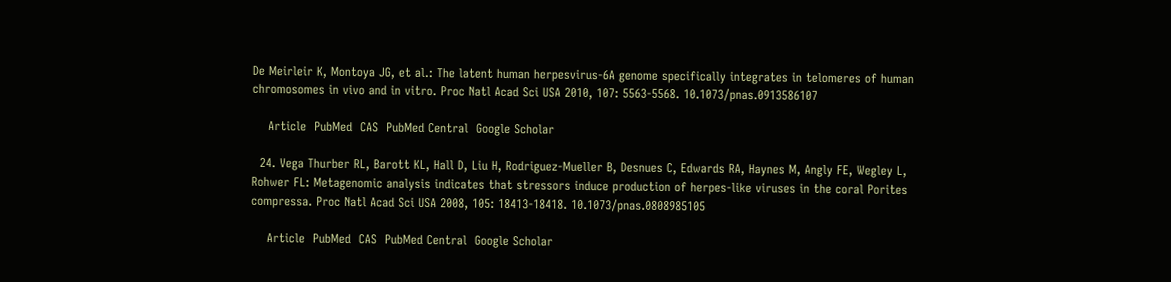De Meirleir K, Montoya JG, et al.: The latent human herpesvirus-6A genome specifically integrates in telomeres of human chromosomes in vivo and in vitro. Proc Natl Acad Sci USA 2010, 107: 5563-5568. 10.1073/pnas.0913586107

    Article  PubMed  CAS  PubMed Central  Google Scholar

  24. Vega Thurber RL, Barott KL, Hall D, Liu H, Rodriguez-Mueller B, Desnues C, Edwards RA, Haynes M, Angly FE, Wegley L, Rohwer FL: Metagenomic analysis indicates that stressors induce production of herpes-like viruses in the coral Porites compressa. Proc Natl Acad Sci USA 2008, 105: 18413-18418. 10.1073/pnas.0808985105

    Article  PubMed  CAS  PubMed Central  Google Scholar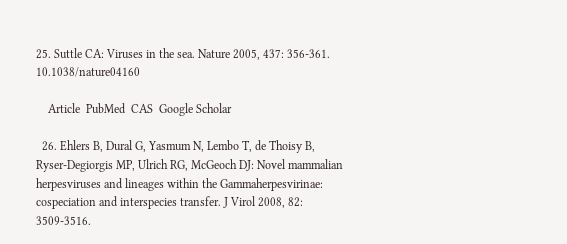25. Suttle CA: Viruses in the sea. Nature 2005, 437: 356-361. 10.1038/nature04160

    Article  PubMed  CAS  Google Scholar

  26. Ehlers B, Dural G, Yasmum N, Lembo T, de Thoisy B, Ryser-Degiorgis MP, Ulrich RG, McGeoch DJ: Novel mammalian herpesviruses and lineages within the Gammaherpesvirinae: cospeciation and interspecies transfer. J Virol 2008, 82: 3509-3516.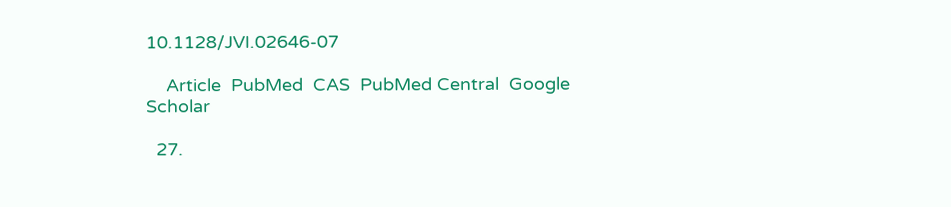10.1128/JVI.02646-07

    Article  PubMed  CAS  PubMed Central  Google Scholar

  27.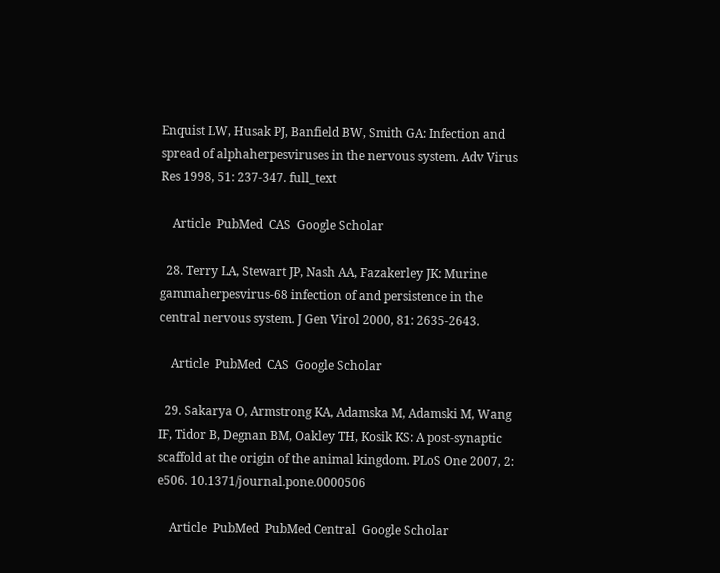Enquist LW, Husak PJ, Banfield BW, Smith GA: Infection and spread of alphaherpesviruses in the nervous system. Adv Virus Res 1998, 51: 237-347. full_text

    Article  PubMed  CAS  Google Scholar

  28. Terry LA, Stewart JP, Nash AA, Fazakerley JK: Murine gammaherpesvirus-68 infection of and persistence in the central nervous system. J Gen Virol 2000, 81: 2635-2643.

    Article  PubMed  CAS  Google Scholar

  29. Sakarya O, Armstrong KA, Adamska M, Adamski M, Wang IF, Tidor B, Degnan BM, Oakley TH, Kosik KS: A post-synaptic scaffold at the origin of the animal kingdom. PLoS One 2007, 2: e506. 10.1371/journal.pone.0000506

    Article  PubMed  PubMed Central  Google Scholar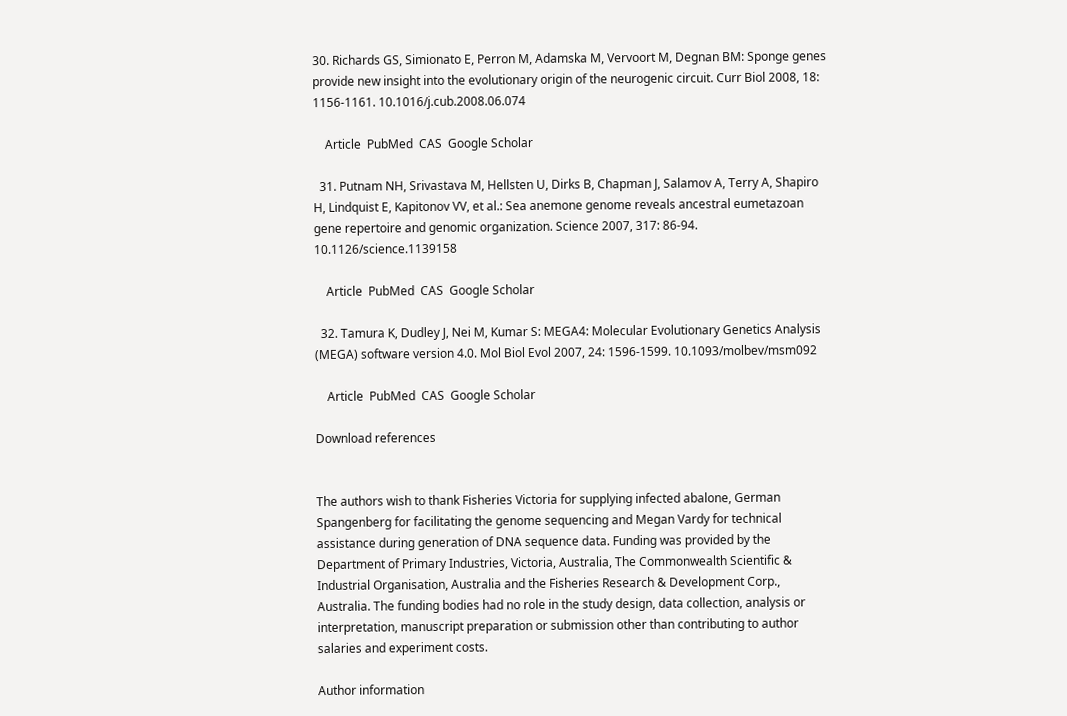30. Richards GS, Simionato E, Perron M, Adamska M, Vervoort M, Degnan BM: Sponge genes provide new insight into the evolutionary origin of the neurogenic circuit. Curr Biol 2008, 18: 1156-1161. 10.1016/j.cub.2008.06.074

    Article  PubMed  CAS  Google Scholar

  31. Putnam NH, Srivastava M, Hellsten U, Dirks B, Chapman J, Salamov A, Terry A, Shapiro H, Lindquist E, Kapitonov VV, et al.: Sea anemone genome reveals ancestral eumetazoan gene repertoire and genomic organization. Science 2007, 317: 86-94. 10.1126/science.1139158

    Article  PubMed  CAS  Google Scholar

  32. Tamura K, Dudley J, Nei M, Kumar S: MEGA4: Molecular Evolutionary Genetics Analysis (MEGA) software version 4.0. Mol Biol Evol 2007, 24: 1596-1599. 10.1093/molbev/msm092

    Article  PubMed  CAS  Google Scholar

Download references


The authors wish to thank Fisheries Victoria for supplying infected abalone, German Spangenberg for facilitating the genome sequencing and Megan Vardy for technical assistance during generation of DNA sequence data. Funding was provided by the Department of Primary Industries, Victoria, Australia, The Commonwealth Scientific & Industrial Organisation, Australia and the Fisheries Research & Development Corp., Australia. The funding bodies had no role in the study design, data collection, analysis or interpretation, manuscript preparation or submission other than contributing to author salaries and experiment costs.

Author information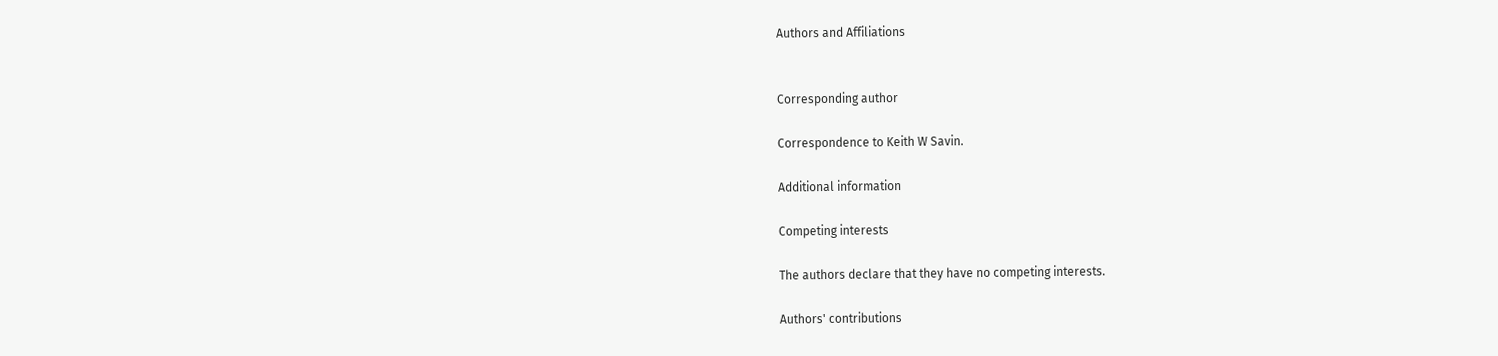Authors and Affiliations


Corresponding author

Correspondence to Keith W Savin.

Additional information

Competing interests

The authors declare that they have no competing interests.

Authors' contributions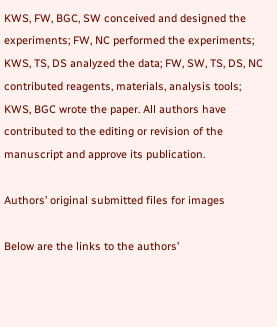KWS, FW, BGC, SW conceived and designed the experiments; FW, NC performed the experiments; KWS, TS, DS analyzed the data; FW, SW, TS, DS, NC contributed reagents, materials, analysis tools; KWS, BGC wrote the paper. All authors have contributed to the editing or revision of the manuscript and approve its publication.

Authors’ original submitted files for images

Below are the links to the authors’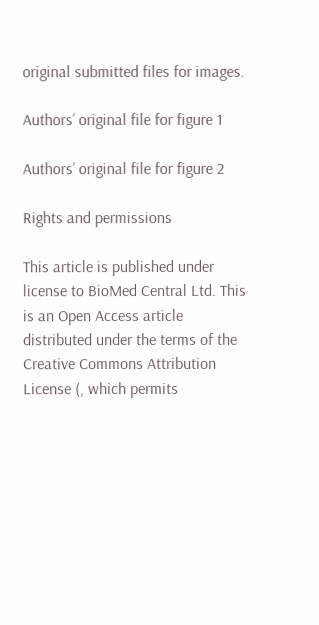original submitted files for images.

Authors’ original file for figure 1

Authors’ original file for figure 2

Rights and permissions

This article is published under license to BioMed Central Ltd. This is an Open Access article distributed under the terms of the Creative Commons Attribution License (, which permits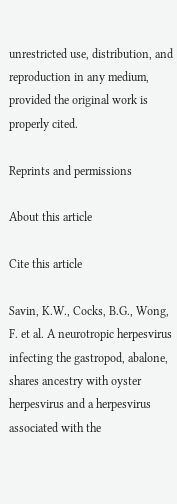unrestricted use, distribution, and reproduction in any medium, provided the original work is properly cited.

Reprints and permissions

About this article

Cite this article

Savin, K.W., Cocks, B.G., Wong, F. et al. A neurotropic herpesvirus infecting the gastropod, abalone, shares ancestry with oyster herpesvirus and a herpesvirus associated with the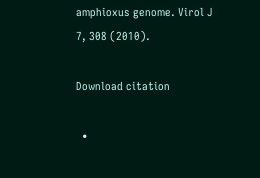amphioxus genome. Virol J 7, 308 (2010).

Download citation

  •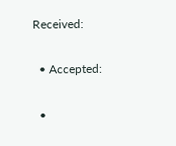Received:

  • Accepted:

  •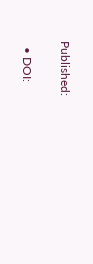Published:

  • DOI: